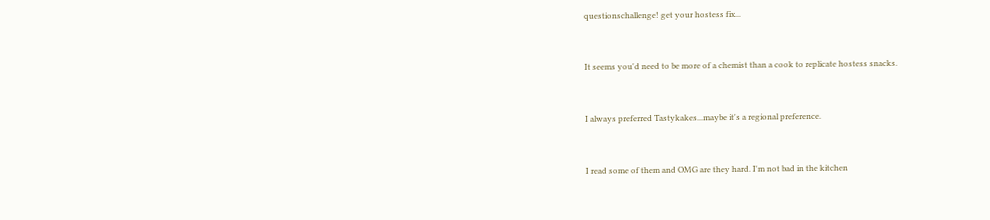questionschallenge! get your hostess fix...


It seems you'd need to be more of a chemist than a cook to replicate hostess snacks.


I always preferred Tastykakes...maybe it's a regional preference.


I read some of them and OMG are they hard. I'm not bad in the kitchen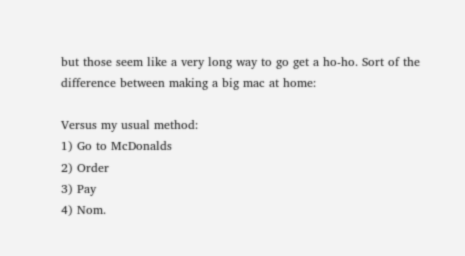but those seem like a very long way to go get a ho-ho. Sort of the difference between making a big mac at home:

Versus my usual method:
1) Go to McDonalds
2) Order
3) Pay
4) Nom.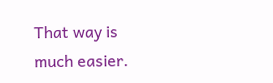That way is much easier.